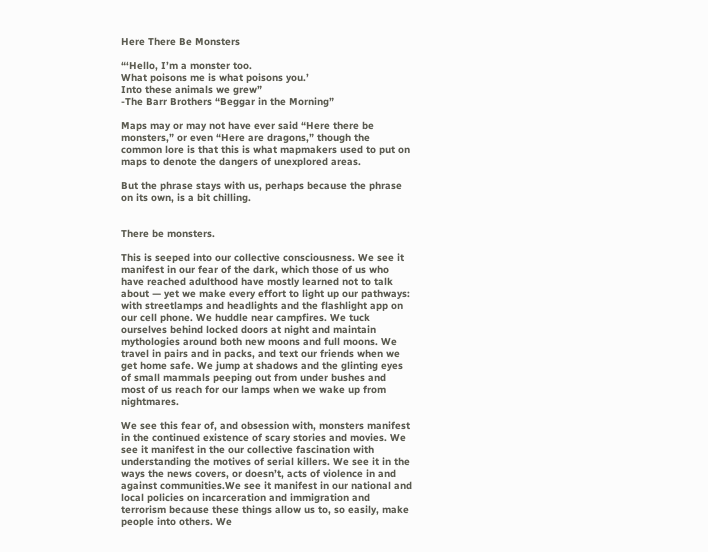Here There Be Monsters

“‘Hello, I’m a monster too.
What poisons me is what poisons you.’
Into these animals we grew”
-The Barr Brothers “Beggar in the Morning”

Maps may or may not have ever said “Here there be monsters,” or even “Here are dragons,” though the common lore is that this is what mapmakers used to put on maps to denote the dangers of unexplored areas.

But the phrase stays with us, perhaps because the phrase on its own, is a bit chilling.


There be monsters.

This is seeped into our collective consciousness. We see it manifest in our fear of the dark, which those of us who have reached adulthood have mostly learned not to talk about — yet we make every effort to light up our pathways: with streetlamps and headlights and the flashlight app on our cell phone. We huddle near campfires. We tuck ourselves behind locked doors at night and maintain mythologies around both new moons and full moons. We travel in pairs and in packs, and text our friends when we get home safe. We jump at shadows and the glinting eyes of small mammals peeping out from under bushes and most of us reach for our lamps when we wake up from nightmares.

We see this fear of, and obsession with, monsters manifest in the continued existence of scary stories and movies. We see it manifest in the our collective fascination with understanding the motives of serial killers. We see it in the ways the news covers, or doesn’t, acts of violence in and against communities.We see it manifest in our national and local policies on incarceration and immigration and terrorism because these things allow us to, so easily, make people into others. We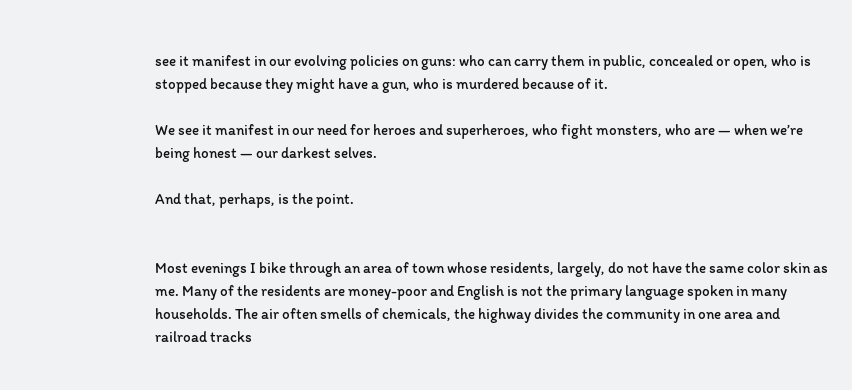see it manifest in our evolving policies on guns: who can carry them in public, concealed or open, who is stopped because they might have a gun, who is murdered because of it.

We see it manifest in our need for heroes and superheroes, who fight monsters, who are — when we’re being honest — our darkest selves.

And that, perhaps, is the point.


Most evenings I bike through an area of town whose residents, largely, do not have the same color skin as me. Many of the residents are money-poor and English is not the primary language spoken in many households. The air often smells of chemicals, the highway divides the community in one area and railroad tracks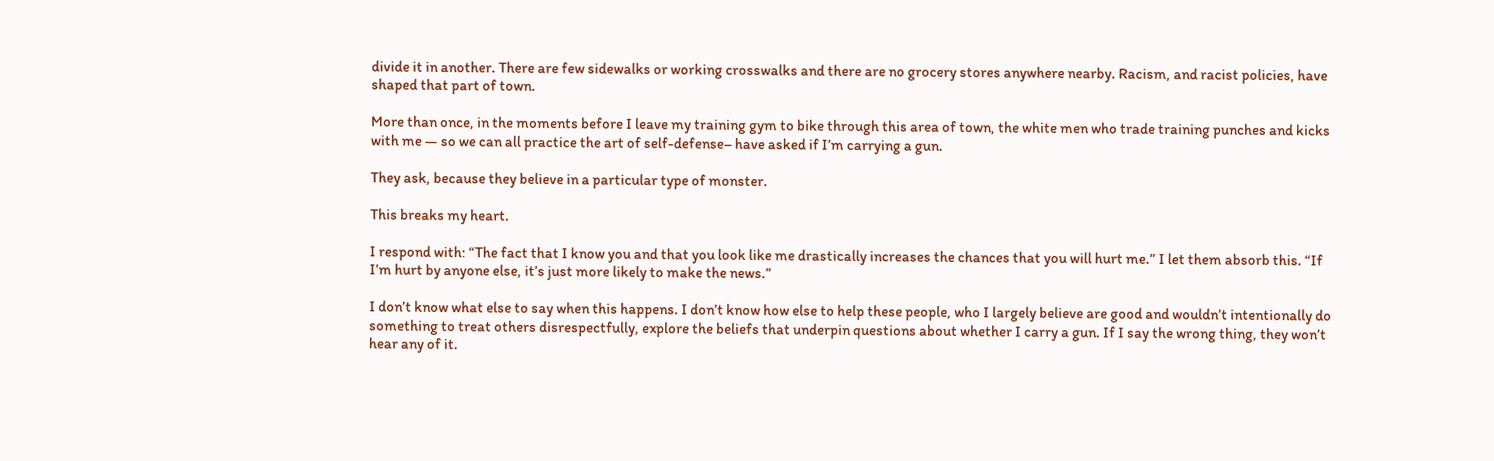divide it in another. There are few sidewalks or working crosswalks and there are no grocery stores anywhere nearby. Racism, and racist policies, have shaped that part of town.

More than once, in the moments before I leave my training gym to bike through this area of town, the white men who trade training punches and kicks with me — so we can all practice the art of self-defense– have asked if I’m carrying a gun.

They ask, because they believe in a particular type of monster.

This breaks my heart.

I respond with: “The fact that I know you and that you look like me drastically increases the chances that you will hurt me.” I let them absorb this. “If I’m hurt by anyone else, it’s just more likely to make the news.”

I don’t know what else to say when this happens. I don’t know how else to help these people, who I largely believe are good and wouldn’t intentionally do something to treat others disrespectfully, explore the beliefs that underpin questions about whether I carry a gun. If I say the wrong thing, they won’t hear any of it.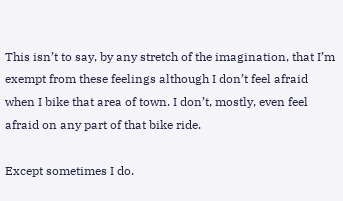This isn’t to say, by any stretch of the imagination, that I’m exempt from these feelings although I don’t feel afraid when I bike that area of town. I don’t, mostly, even feel afraid on any part of that bike ride.

Except sometimes I do.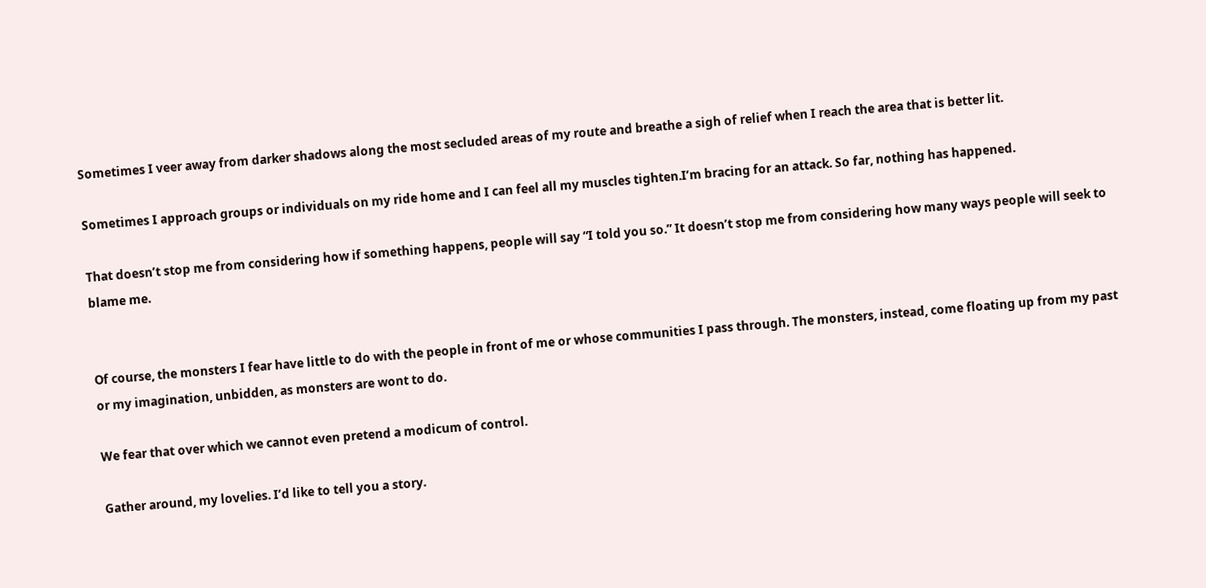Sometimes I veer away from darker shadows along the most secluded areas of my route and breathe a sigh of relief when I reach the area that is better lit.

Sometimes I approach groups or individuals on my ride home and I can feel all my muscles tighten.I’m bracing for an attack. So far, nothing has happened.

That doesn’t stop me from considering how if something happens, people will say “I told you so.” It doesn’t stop me from considering how many ways people will seek to blame me.


Of course, the monsters I fear have little to do with the people in front of me or whose communities I pass through. The monsters, instead, come floating up from my past or my imagination, unbidden, as monsters are wont to do.

We fear that over which we cannot even pretend a modicum of control.

Gather around, my lovelies. I’d like to tell you a story.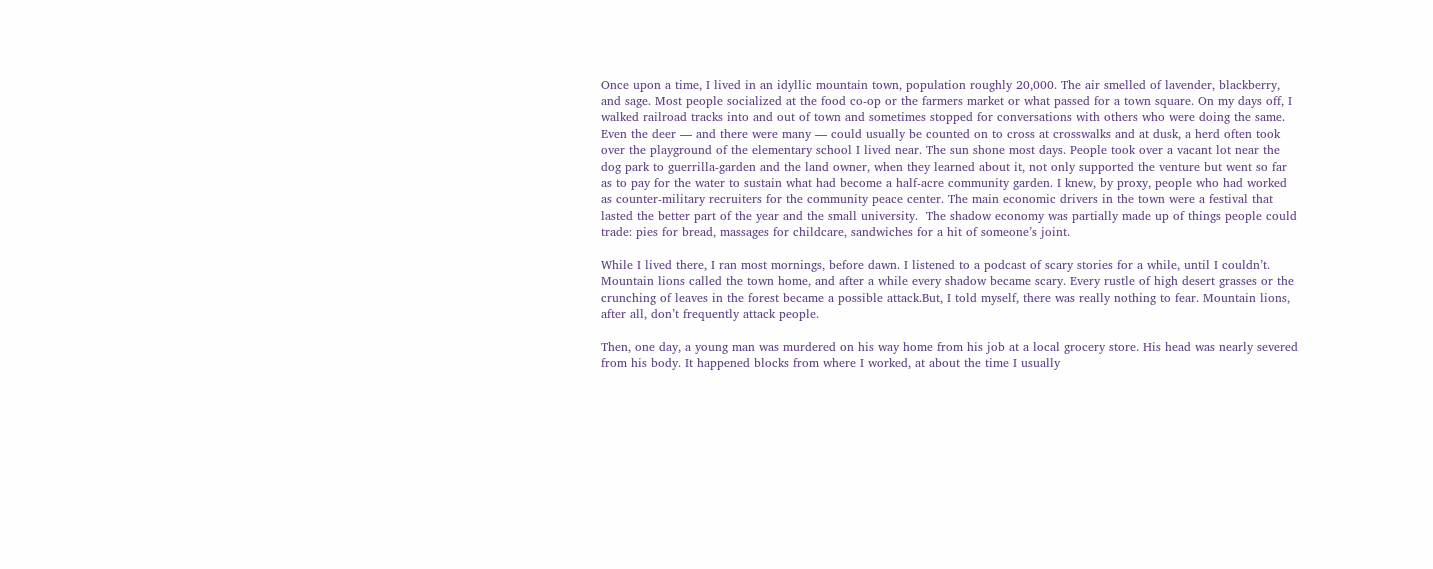Once upon a time, I lived in an idyllic mountain town, population roughly 20,000. The air smelled of lavender, blackberry, and sage. Most people socialized at the food co-op or the farmers market or what passed for a town square. On my days off, I walked railroad tracks into and out of town and sometimes stopped for conversations with others who were doing the same. Even the deer — and there were many — could usually be counted on to cross at crosswalks and at dusk, a herd often took over the playground of the elementary school I lived near. The sun shone most days. People took over a vacant lot near the dog park to guerrilla-garden and the land owner, when they learned about it, not only supported the venture but went so far as to pay for the water to sustain what had become a half-acre community garden. I knew, by proxy, people who had worked as counter-military recruiters for the community peace center. The main economic drivers in the town were a festival that lasted the better part of the year and the small university.  The shadow economy was partially made up of things people could trade: pies for bread, massages for childcare, sandwiches for a hit of someone’s joint.

While I lived there, I ran most mornings, before dawn. I listened to a podcast of scary stories for a while, until I couldn’t. Mountain lions called the town home, and after a while every shadow became scary. Every rustle of high desert grasses or the crunching of leaves in the forest became a possible attack.But, I told myself, there was really nothing to fear. Mountain lions, after all, don’t frequently attack people.

Then, one day, a young man was murdered on his way home from his job at a local grocery store. His head was nearly severed from his body. It happened blocks from where I worked, at about the time I usually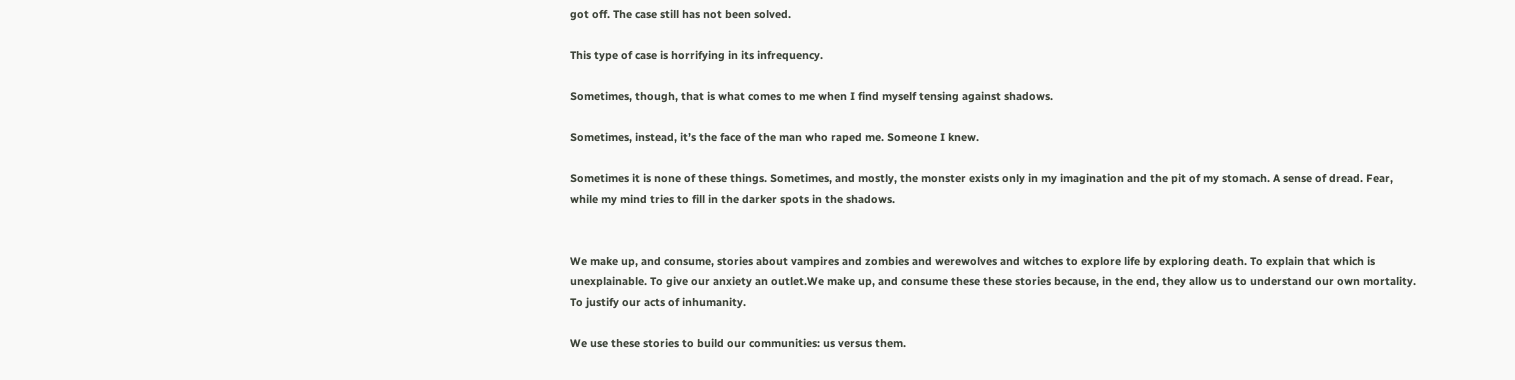got off. The case still has not been solved.

This type of case is horrifying in its infrequency.

Sometimes, though, that is what comes to me when I find myself tensing against shadows.

Sometimes, instead, it’s the face of the man who raped me. Someone I knew.

Sometimes it is none of these things. Sometimes, and mostly, the monster exists only in my imagination and the pit of my stomach. A sense of dread. Fear, while my mind tries to fill in the darker spots in the shadows.


We make up, and consume, stories about vampires and zombies and werewolves and witches to explore life by exploring death. To explain that which is unexplainable. To give our anxiety an outlet.We make up, and consume these these stories because, in the end, they allow us to understand our own mortality. To justify our acts of inhumanity.

We use these stories to build our communities: us versus them.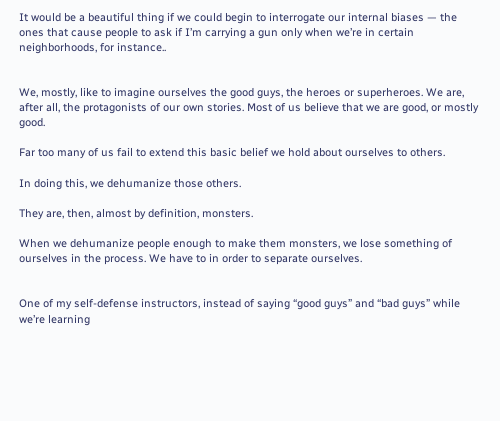It would be a beautiful thing if we could begin to interrogate our internal biases — the ones that cause people to ask if I’m carrying a gun only when we’re in certain neighborhoods, for instance..


We, mostly, like to imagine ourselves the good guys, the heroes or superheroes. We are, after all, the protagonists of our own stories. Most of us believe that we are good, or mostly good.

Far too many of us fail to extend this basic belief we hold about ourselves to others.

In doing this, we dehumanize those others.

They are, then, almost by definition, monsters.

When we dehumanize people enough to make them monsters, we lose something of ourselves in the process. We have to in order to separate ourselves.


One of my self-defense instructors, instead of saying “good guys” and “bad guys” while we’re learning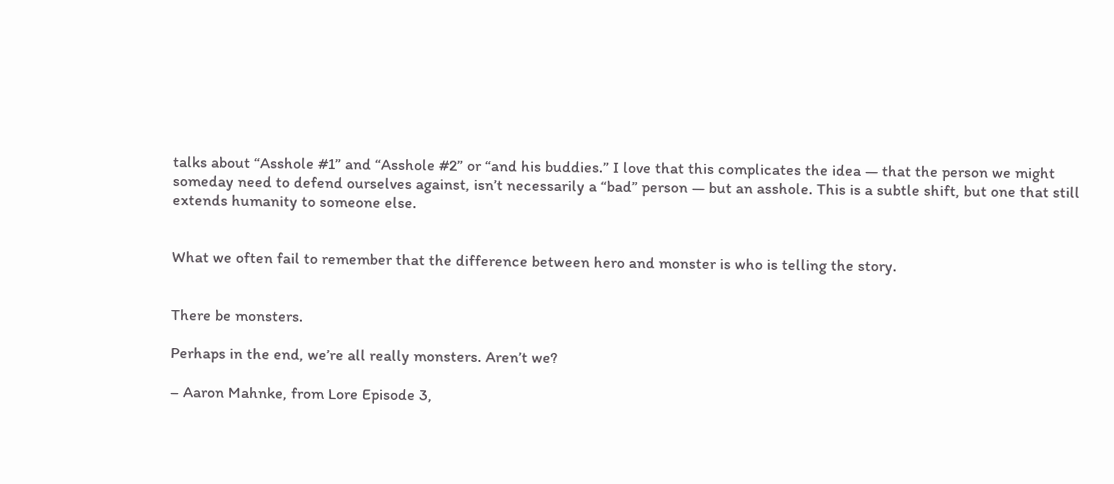talks about “Asshole #1” and “Asshole #2” or “and his buddies.” I love that this complicates the idea — that the person we might someday need to defend ourselves against, isn’t necessarily a “bad” person — but an asshole. This is a subtle shift, but one that still extends humanity to someone else.


What we often fail to remember that the difference between hero and monster is who is telling the story.


There be monsters.

Perhaps in the end, we’re all really monsters. Aren’t we?

– Aaron Mahnke, from Lore Episode 3,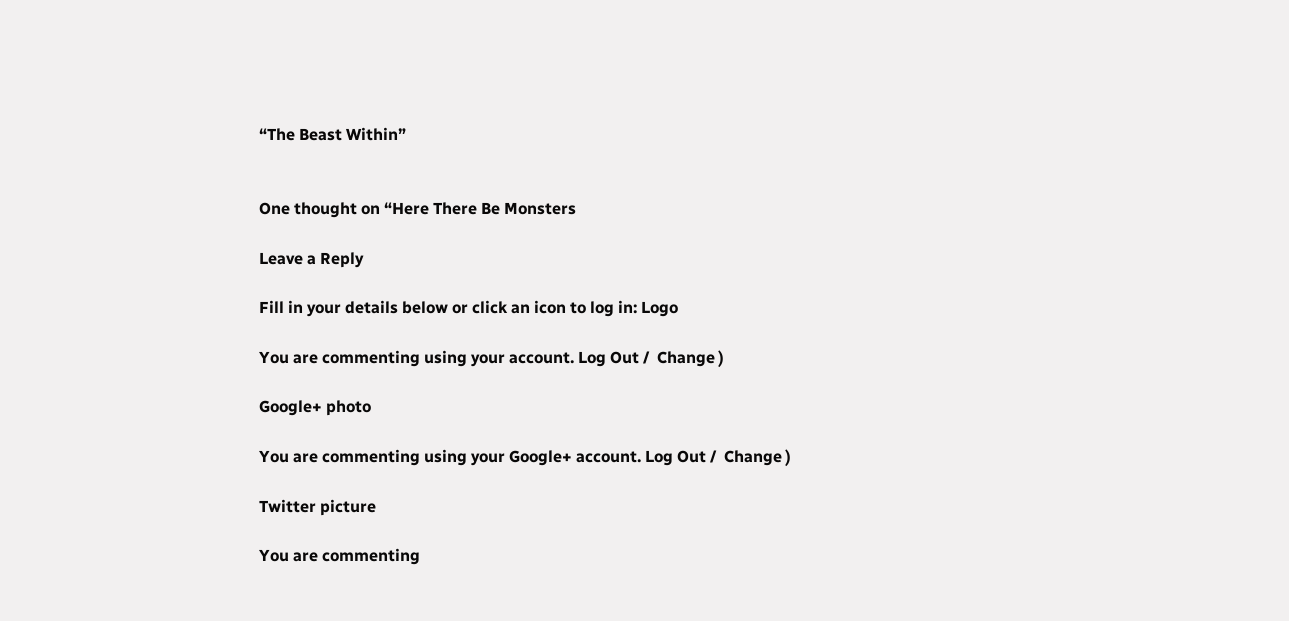“The Beast Within”


One thought on “Here There Be Monsters

Leave a Reply

Fill in your details below or click an icon to log in: Logo

You are commenting using your account. Log Out /  Change )

Google+ photo

You are commenting using your Google+ account. Log Out /  Change )

Twitter picture

You are commenting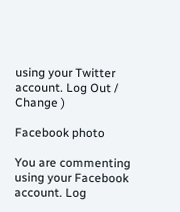using your Twitter account. Log Out /  Change )

Facebook photo

You are commenting using your Facebook account. Log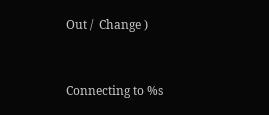Out /  Change )


Connecting to %s